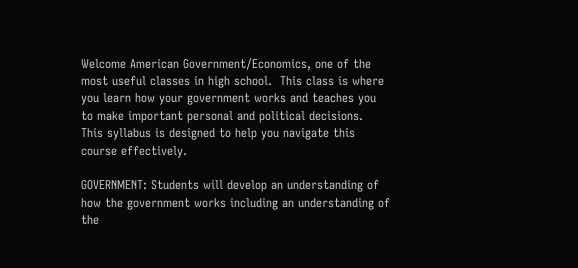Welcome American Government/Economics, one of the most useful classes in high school.  This class is where you learn how your government works and teaches you to make important personal and political decisions.  This syllabus is designed to help you navigate this course effectively.

GOVERNMENT: Students will develop an understanding of how the government works including an understanding of the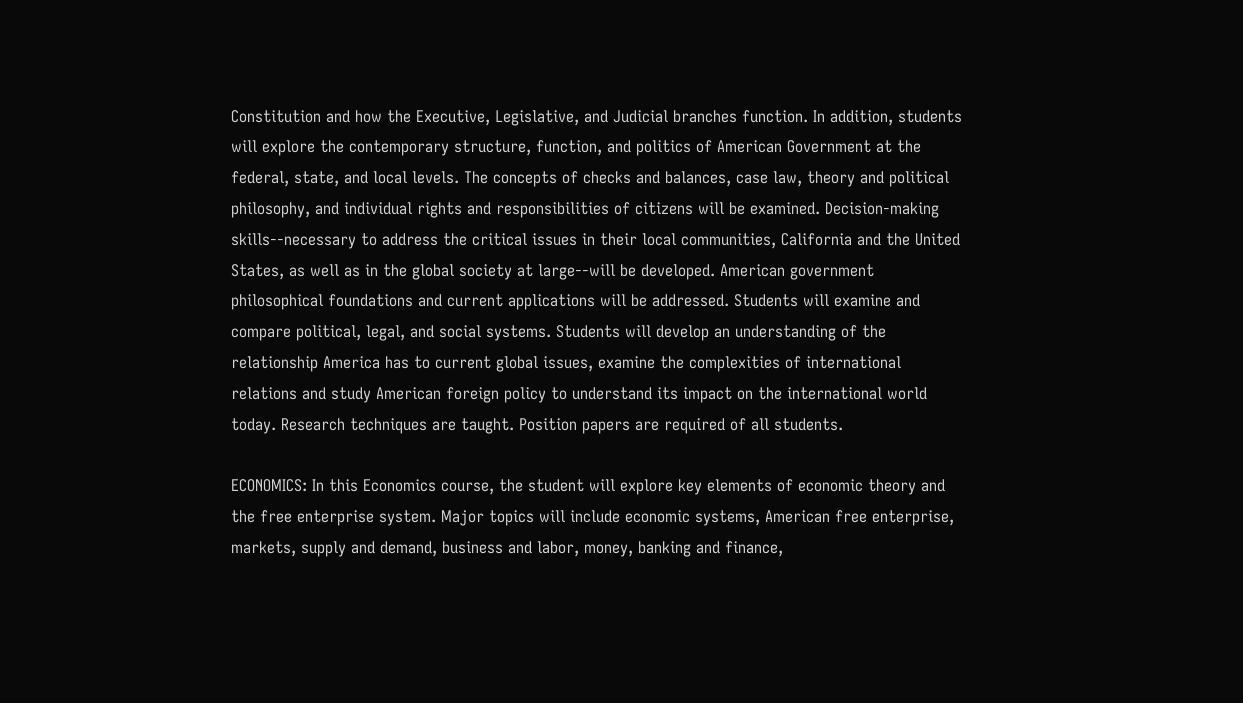Constitution and how the Executive, Legislative, and Judicial branches function. In addition, students will explore the contemporary structure, function, and politics of American Government at the federal, state, and local levels. The concepts of checks and balances, case law, theory and political philosophy, and individual rights and responsibilities of citizens will be examined. Decision-making skills--necessary to address the critical issues in their local communities, California and the United States, as well as in the global society at large--will be developed. American government philosophical foundations and current applications will be addressed. Students will examine and compare political, legal, and social systems. Students will develop an understanding of the relationship America has to current global issues, examine the complexities of international relations and study American foreign policy to understand its impact on the international world today. Research techniques are taught. Position papers are required of all students.

ECONOMICS: In this Economics course, the student will explore key elements of economic theory and the free enterprise system. Major topics will include economic systems, American free enterprise, markets, supply and demand, business and labor, money, banking and finance,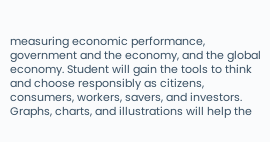measuring economic performance, government and the economy, and the global economy. Student will gain the tools to think and choose responsibly as citizens, consumers, workers, savers, and investors. Graphs, charts, and illustrations will help the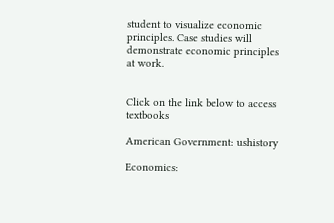student to visualize economic principles. Case studies will demonstrate economic principles at work.


Click on the link below to access textbooks

American Government: ushistory

Economics: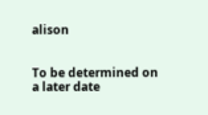alison


To be determined on a later date